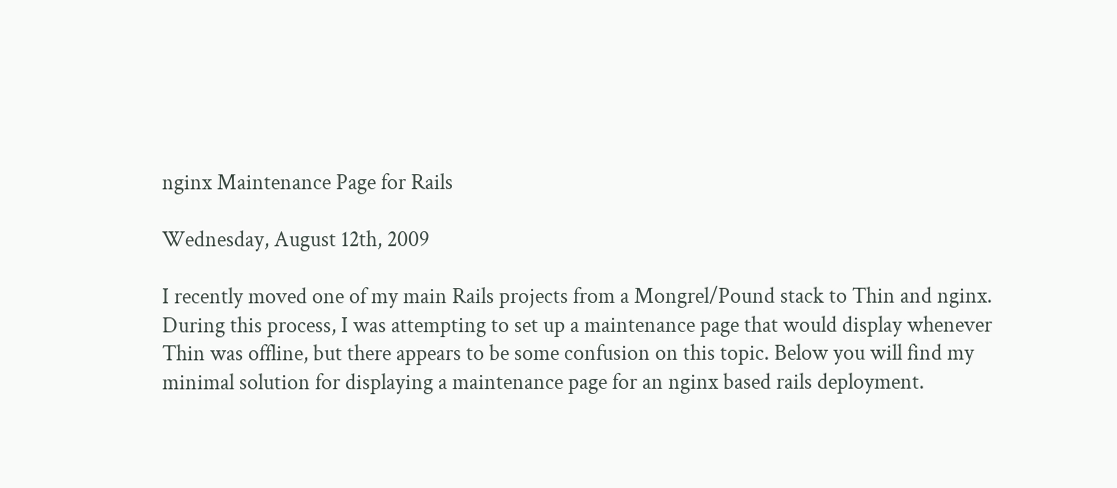nginx Maintenance Page for Rails

Wednesday, August 12th, 2009

I recently moved one of my main Rails projects from a Mongrel/Pound stack to Thin and nginx. During this process, I was attempting to set up a maintenance page that would display whenever Thin was offline, but there appears to be some confusion on this topic. Below you will find my minimal solution for displaying a maintenance page for an nginx based rails deployment.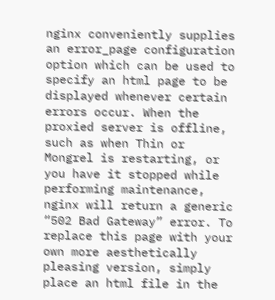nginx conveniently supplies an error_page configuration option which can be used to specify an html page to be displayed whenever certain errors occur. When the proxied server is offline, such as when Thin or Mongrel is restarting, or you have it stopped while performing maintenance, nginx will return a generic “502 Bad Gateway” error. To replace this page with your own more aesthetically pleasing version, simply place an html file in the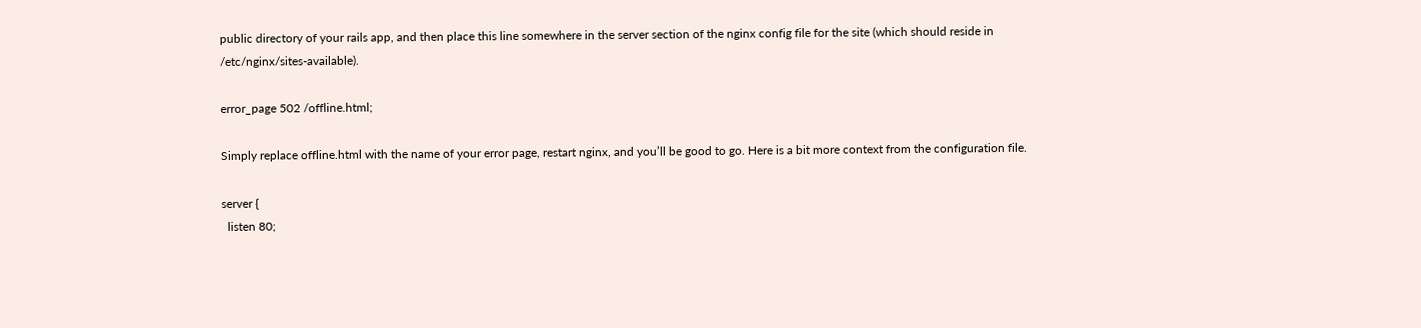public directory of your rails app, and then place this line somewhere in the server section of the nginx config file for the site (which should reside in /etc/nginx/sites-available).

error_page 502 /offline.html;

Simply replace offline.html with the name of your error page, restart nginx, and you’ll be good to go. Here is a bit more context from the configuration file.

server {
  listen 80;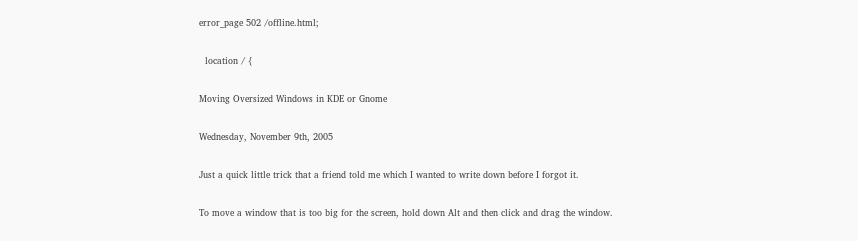error_page 502 /offline.html;

  location / {

Moving Oversized Windows in KDE or Gnome

Wednesday, November 9th, 2005

Just a quick little trick that a friend told me which I wanted to write down before I forgot it.

To move a window that is too big for the screen, hold down Alt and then click and drag the window.